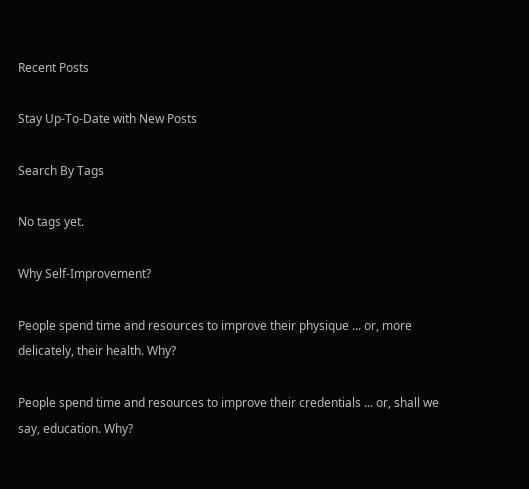Recent Posts

Stay Up-To-Date with New Posts

Search By Tags

No tags yet.

Why Self-Improvement?

People spend time and resources to improve their physique ... or, more delicately, their health. Why?

People spend time and resources to improve their credentials ... or, shall we say, education. Why?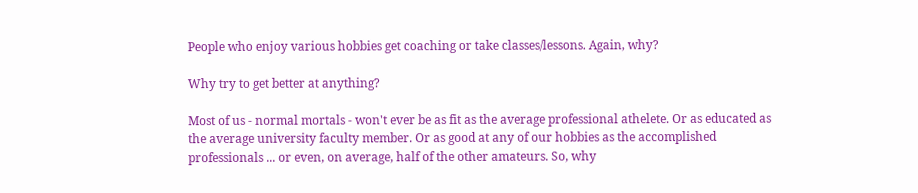People who enjoy various hobbies get coaching or take classes/lessons. Again, why?

Why try to get better at anything?

Most of us - normal mortals - won't ever be as fit as the average professional athelete. Or as educated as the average university faculty member. Or as good at any of our hobbies as the accomplished professionals ... or even, on average, half of the other amateurs. So, why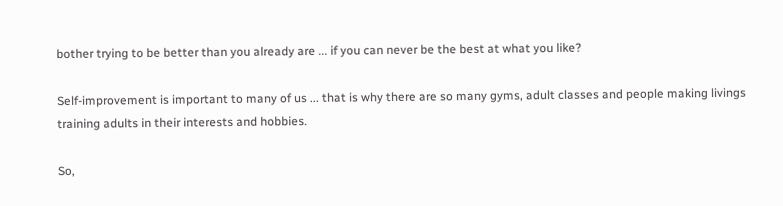bother trying to be better than you already are ... if you can never be the best at what you like?

Self-improvement is important to many of us ... that is why there are so many gyms, adult classes and people making livings training adults in their interests and hobbies.

So,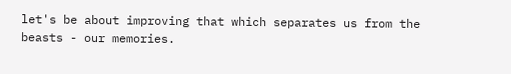let's be about improving that which separates us from the beasts - our memories.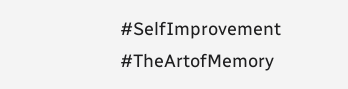#SelfImprovement #TheArtofMemory